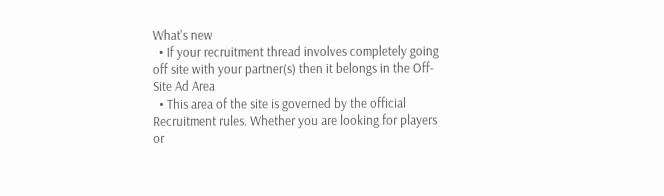What's new
  • If your recruitment thread involves completely going off site with your partner(s) then it belongs in the Off-Site Ad Area
  • This area of the site is governed by the official Recruitment rules. Whether you are looking for players or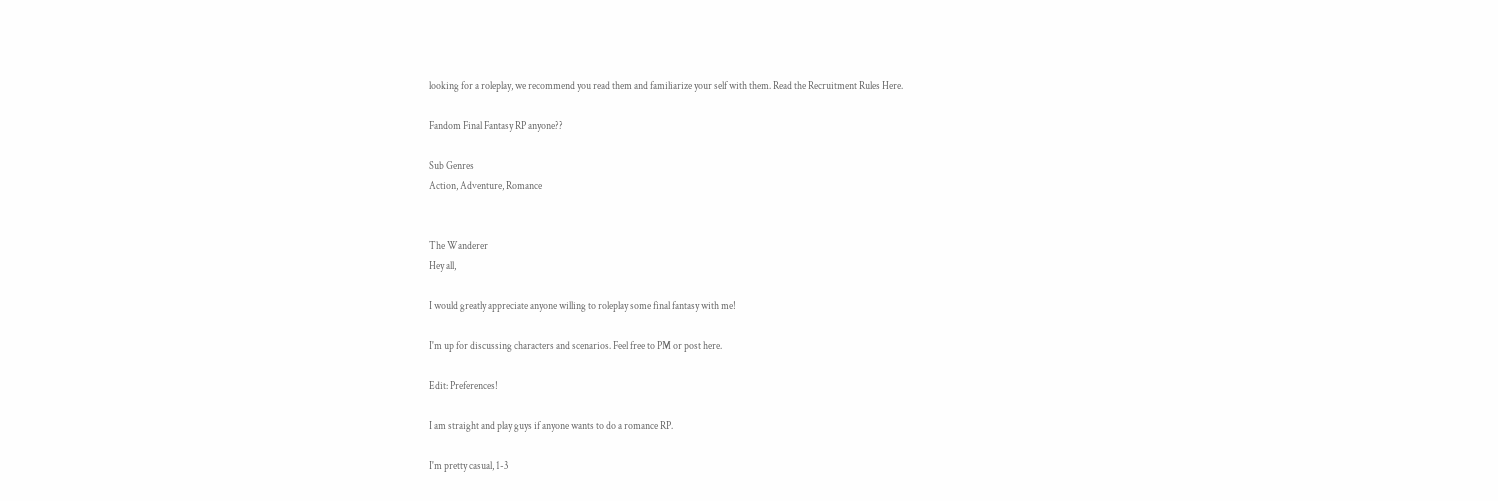looking for a roleplay, we recommend you read them and familiarize your self with them. Read the Recruitment Rules Here.

Fandom Final Fantasy RP anyone??

Sub Genres
Action, Adventure, Romance


The Wanderer
Hey all,

I would greatly appreciate anyone willing to roleplay some final fantasy with me!

I'm up for discussing characters and scenarios. Feel free to PM or post here.

Edit: Preferences!

I am straight and play guys if anyone wants to do a romance RP.

I'm pretty casual, 1-3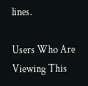lines.

Users Who Are Viewing This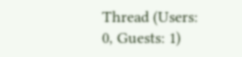Thread (Users: 0, Guests: 1)